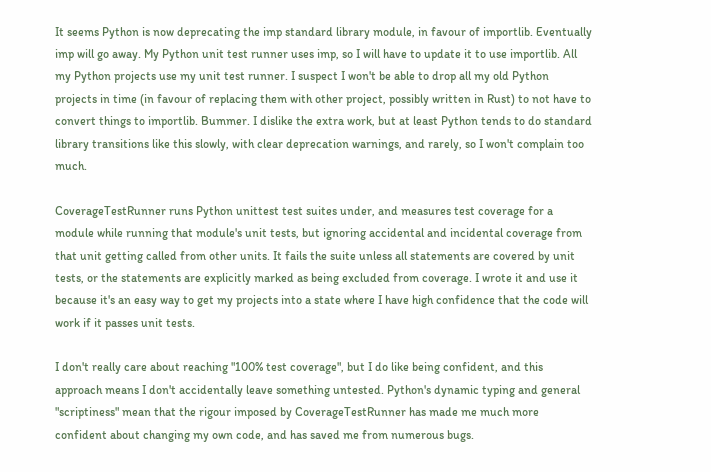It seems Python is now deprecating the imp standard library module, in favour of importlib. Eventually imp will go away. My Python unit test runner uses imp, so I will have to update it to use importlib. All my Python projects use my unit test runner. I suspect I won't be able to drop all my old Python projects in time (in favour of replacing them with other project, possibly written in Rust) to not have to convert things to importlib. Bummer. I dislike the extra work, but at least Python tends to do standard library transitions like this slowly, with clear deprecation warnings, and rarely, so I won't complain too much.

CoverageTestRunner runs Python unittest test suites under, and measures test coverage for a module while running that module's unit tests, but ignoring accidental and incidental coverage from that unit getting called from other units. It fails the suite unless all statements are covered by unit tests, or the statements are explicitly marked as being excluded from coverage. I wrote it and use it because it's an easy way to get my projects into a state where I have high confidence that the code will work if it passes unit tests.

I don't really care about reaching "100% test coverage", but I do like being confident, and this approach means I don't accidentally leave something untested. Python's dynamic typing and general "scriptiness" mean that the rigour imposed by CoverageTestRunner has made me much more confident about changing my own code, and has saved me from numerous bugs.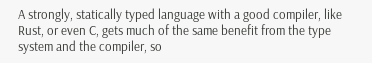A strongly, statically typed language with a good compiler, like Rust, or even C, gets much of the same benefit from the type system and the compiler, so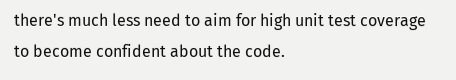there's much less need to aim for high unit test coverage to become confident about the code.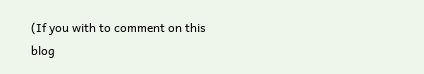(If you with to comment on this blog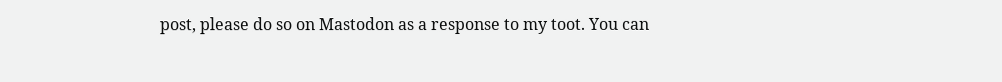post, please do so on Mastodon as a response to my toot. You can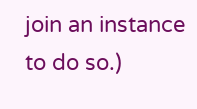join an instance to do so.)